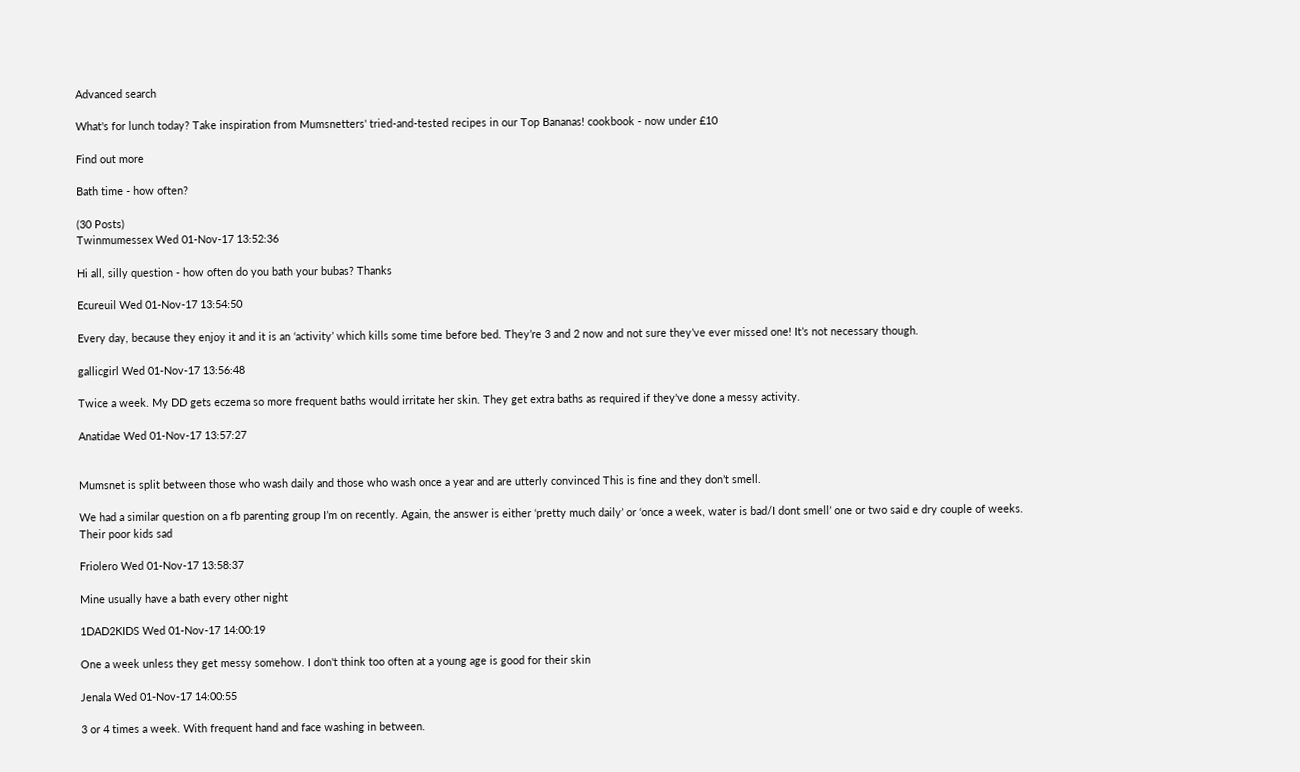Advanced search

What's for lunch today? Take inspiration from Mumsnetters' tried-and-tested recipes in our Top Bananas! cookbook - now under £10

Find out more

Bath time - how often?

(30 Posts)
Twinmumessex Wed 01-Nov-17 13:52:36

Hi all, silly question - how often do you bath your bubas? Thanks

Ecureuil Wed 01-Nov-17 13:54:50

Every day, because they enjoy it and it is an ‘activity’ which kills some time before bed. They’re 3 and 2 now and not sure they’ve ever missed one! It’s not necessary though.

gallicgirl Wed 01-Nov-17 13:56:48

Twice a week. My DD gets eczema so more frequent baths would irritate her skin. They get extra baths as required if they've done a messy activity.

Anatidae Wed 01-Nov-17 13:57:27


Mumsnet is split between those who wash daily and those who wash once a year and are utterly convinced This is fine and they don’t smell.

We had a similar question on a fb parenting group I’m on recently. Again, the answer is either ‘pretty much daily’ or ‘once a week, water is bad/I dont smell’ one or two said e dry couple of weeks. Their poor kids sad

Friolero Wed 01-Nov-17 13:58:37

Mine usually have a bath every other night

1DAD2KIDS Wed 01-Nov-17 14:00:19

One a week unless they get messy somehow. I don't think too often at a young age is good for their skin

Jenala Wed 01-Nov-17 14:00:55

3 or 4 times a week. With frequent hand and face washing in between.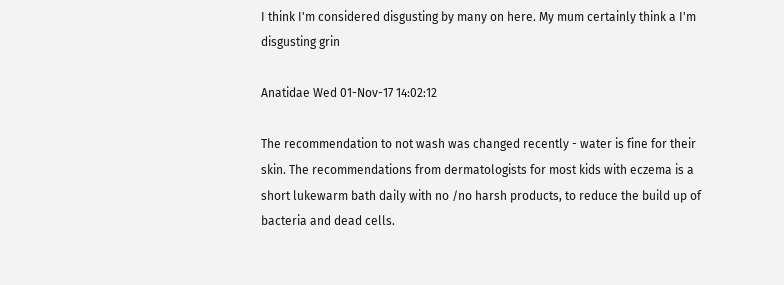I think I'm considered disgusting by many on here. My mum certainly think a I'm disgusting grin

Anatidae Wed 01-Nov-17 14:02:12

The recommendation to not wash was changed recently - water is fine for their skin. The recommendations from dermatologists for most kids with eczema is a short lukewarm bath daily with no /no harsh products, to reduce the build up of bacteria and dead cells.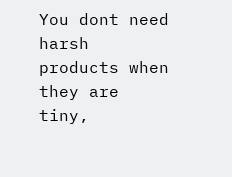You dont need harsh products when they are tiny,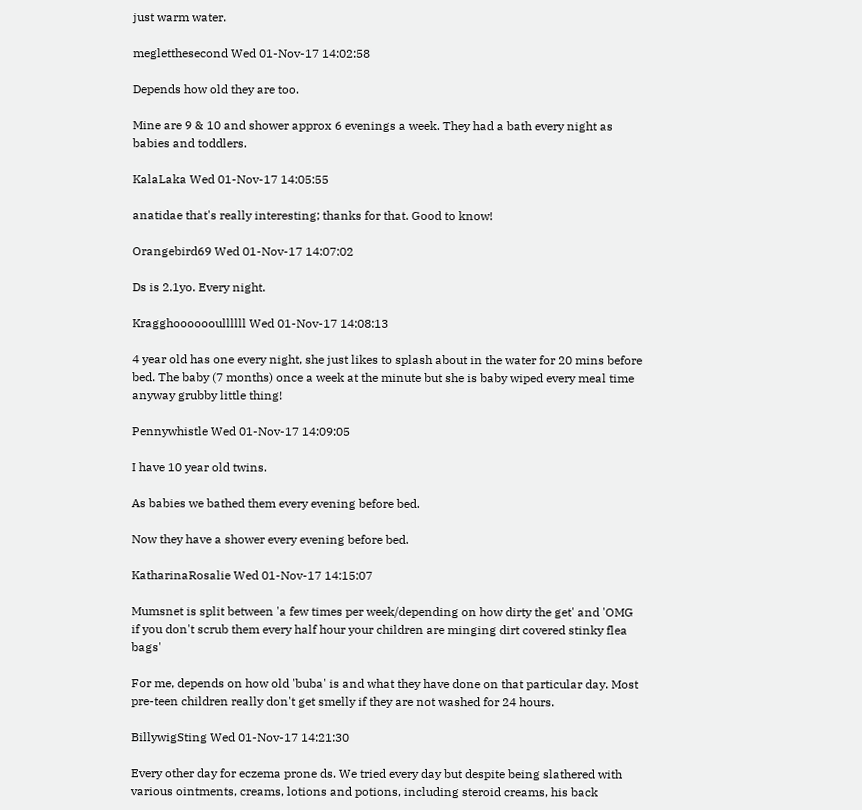just warm water.

megletthesecond Wed 01-Nov-17 14:02:58

Depends how old they are too.

Mine are 9 & 10 and shower approx 6 evenings a week. They had a bath every night as babies and toddlers.

KalaLaka Wed 01-Nov-17 14:05:55

anatidae that's really interesting; thanks for that. Good to know!

Orangebird69 Wed 01-Nov-17 14:07:02

Ds is 2.1yo. Every night.

Kragghooooooullllll Wed 01-Nov-17 14:08:13

4 year old has one every night, she just likes to splash about in the water for 20 mins before bed. The baby (7 months) once a week at the minute but she is baby wiped every meal time anyway grubby little thing!

Pennywhistle Wed 01-Nov-17 14:09:05

I have 10 year old twins.

As babies we bathed them every evening before bed.

Now they have a shower every evening before bed.

KatharinaRosalie Wed 01-Nov-17 14:15:07

Mumsnet is split between 'a few times per week/depending on how dirty the get' and 'OMG if you don't scrub them every half hour your children are minging dirt covered stinky flea bags'

For me, depends on how old 'buba' is and what they have done on that particular day. Most pre-teen children really don't get smelly if they are not washed for 24 hours.

BillywigSting Wed 01-Nov-17 14:21:30

Every other day for eczema prone ds. We tried every day but despite being slathered with various ointments, creams, lotions and potions, including steroid creams, his back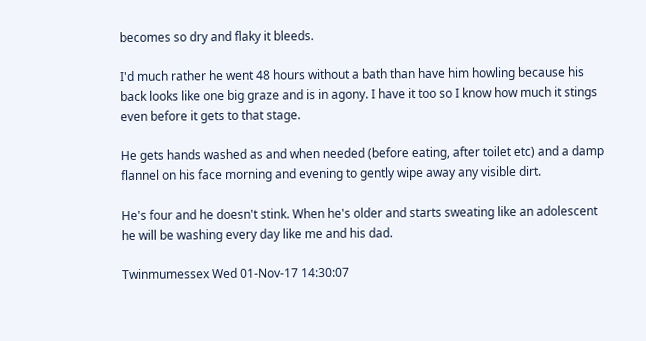becomes so dry and flaky it bleeds.

I'd much rather he went 48 hours without a bath than have him howling because his back looks like one big graze and is in agony. I have it too so I know how much it stings even before it gets to that stage.

He gets hands washed as and when needed (before eating, after toilet etc) and a damp flannel on his face morning and evening to gently wipe away any visible dirt.

He's four and he doesn't stink. When he's older and starts sweating like an adolescent he will be washing every day like me and his dad.

Twinmumessex Wed 01-Nov-17 14:30:07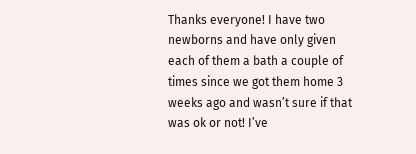Thanks everyone! I have two newborns and have only given each of them a bath a couple of times since we got them home 3 weeks ago and wasn’t sure if that was ok or not! I’ve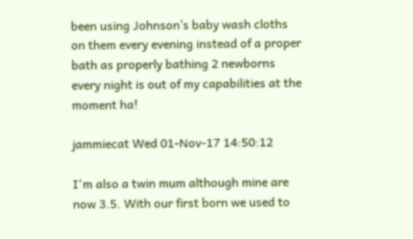been using Johnson’s baby wash cloths on them every evening instead of a proper bath as properly bathing 2 newborns every night is out of my capabilities at the moment ha!

jammiecat Wed 01-Nov-17 14:50:12

I'm also a twin mum although mine are now 3.5. With our first born we used to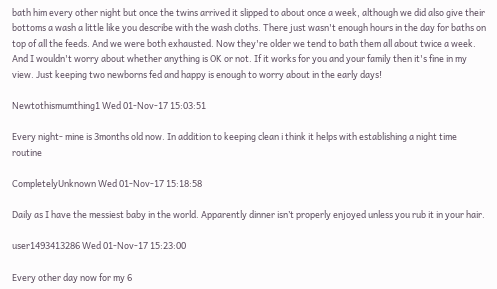bath him every other night but once the twins arrived it slipped to about once a week, although we did also give their bottoms a wash a little like you describe with the wash cloths. There just wasn't enough hours in the day for baths on top of all the feeds. And we were both exhausted. Now they're older we tend to bath them all about twice a week. And I wouldn't worry about whether anything is OK or not. If it works for you and your family then it's fine in my view. Just keeping two newborns fed and happy is enough to worry about in the early days!

Newtothismumthing1 Wed 01-Nov-17 15:03:51

Every night- mine is 3months old now. In addition to keeping clean i think it helps with establishing a night time routine

CompletelyUnknown Wed 01-Nov-17 15:18:58

Daily as I have the messiest baby in the world. Apparently dinner isn’t properly enjoyed unless you rub it in your hair.

user1493413286 Wed 01-Nov-17 15:23:00

Every other day now for my 6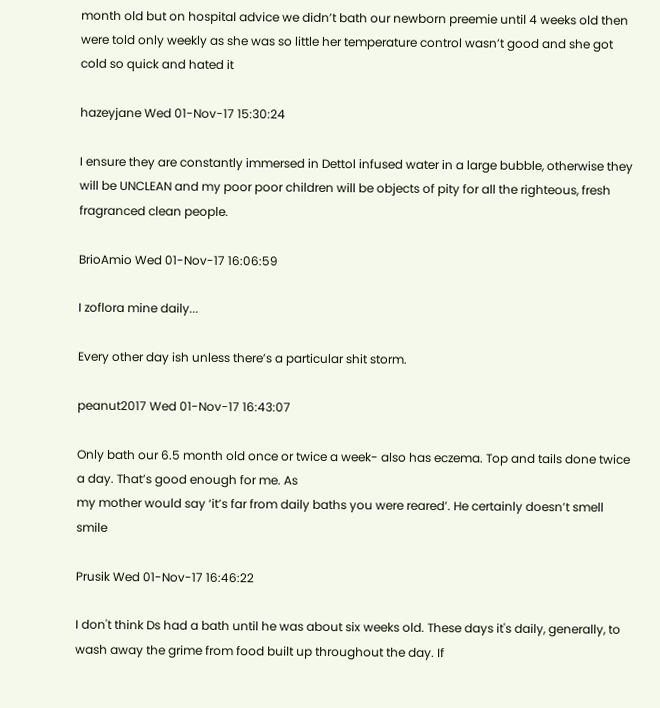month old but on hospital advice we didn’t bath our newborn preemie until 4 weeks old then were told only weekly as she was so little her temperature control wasn’t good and she got cold so quick and hated it

hazeyjane Wed 01-Nov-17 15:30:24

I ensure they are constantly immersed in Dettol infused water in a large bubble, otherwise they will be UNCLEAN and my poor poor children will be objects of pity for all the righteous, fresh fragranced clean people.

BrioAmio Wed 01-Nov-17 16:06:59

I zoflora mine daily...

Every other day ish unless there’s a particular shit storm.

peanut2017 Wed 01-Nov-17 16:43:07

Only bath our 6.5 month old once or twice a week- also has eczema. Top and tails done twice a day. That’s good enough for me. As
my mother would say ‘it’s far from daily baths you were reared’. He certainly doesn’t smell smile

Prusik Wed 01-Nov-17 16:46:22

I don't think Ds had a bath until he was about six weeks old. These days it's daily, generally, to wash away the grime from food built up throughout the day. If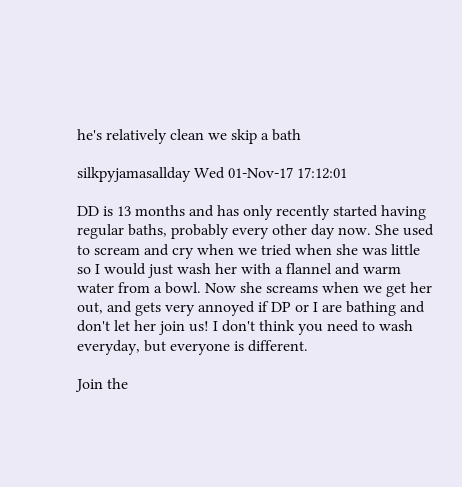he's relatively clean we skip a bath

silkpyjamasallday Wed 01-Nov-17 17:12:01

DD is 13 months and has only recently started having regular baths, probably every other day now. She used to scream and cry when we tried when she was little so I would just wash her with a flannel and warm water from a bowl. Now she screams when we get her out, and gets very annoyed if DP or I are bathing and don't let her join us! I don't think you need to wash everyday, but everyone is different.

Join the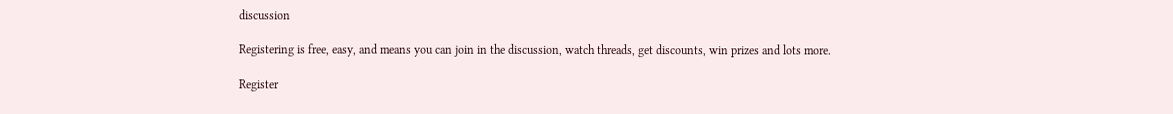discussion

Registering is free, easy, and means you can join in the discussion, watch threads, get discounts, win prizes and lots more.

Register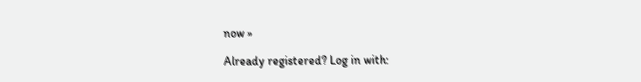now »

Already registered? Log in with: